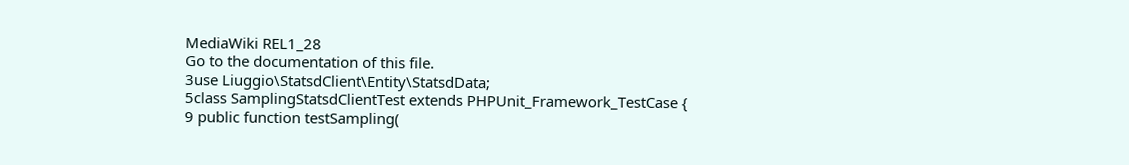MediaWiki REL1_28
Go to the documentation of this file.
3use Liuggio\StatsdClient\Entity\StatsdData;
5class SamplingStatsdClientTest extends PHPUnit_Framework_TestCase {
9 public function testSampling(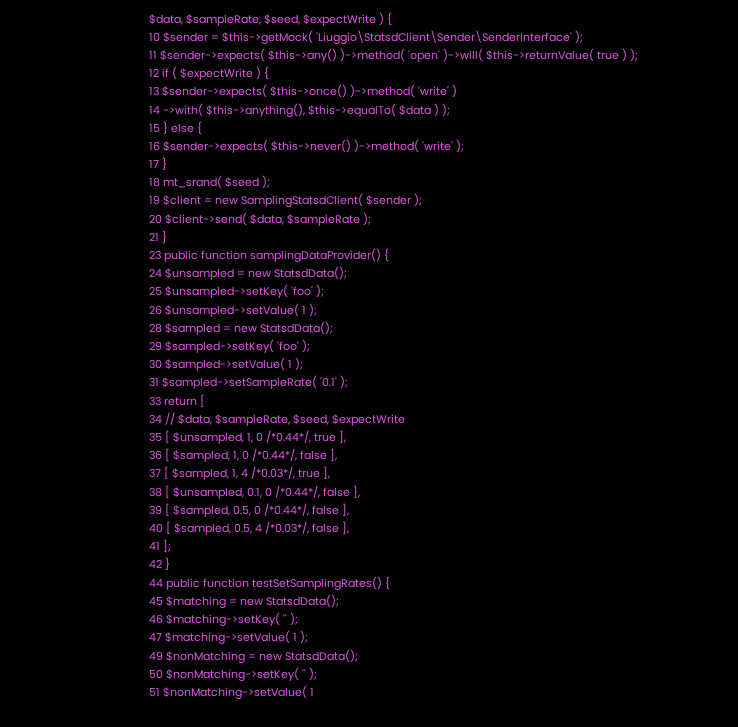$data, $sampleRate, $seed, $expectWrite ) {
10 $sender = $this->getMock( 'Liuggio\StatsdClient\Sender\SenderInterface' );
11 $sender->expects( $this->any() )->method( 'open' )->will( $this->returnValue( true ) );
12 if ( $expectWrite ) {
13 $sender->expects( $this->once() )->method( 'write' )
14 ->with( $this->anything(), $this->equalTo( $data ) );
15 } else {
16 $sender->expects( $this->never() )->method( 'write' );
17 }
18 mt_srand( $seed );
19 $client = new SamplingStatsdClient( $sender );
20 $client->send( $data, $sampleRate );
21 }
23 public function samplingDataProvider() {
24 $unsampled = new StatsdData();
25 $unsampled->setKey( 'foo' );
26 $unsampled->setValue( 1 );
28 $sampled = new StatsdData();
29 $sampled->setKey( 'foo' );
30 $sampled->setValue( 1 );
31 $sampled->setSampleRate( '0.1' );
33 return [
34 // $data, $sampleRate, $seed, $expectWrite
35 [ $unsampled, 1, 0 /*0.44*/, true ],
36 [ $sampled, 1, 0 /*0.44*/, false ],
37 [ $sampled, 1, 4 /*0.03*/, true ],
38 [ $unsampled, 0.1, 0 /*0.44*/, false ],
39 [ $sampled, 0.5, 0 /*0.44*/, false ],
40 [ $sampled, 0.5, 4 /*0.03*/, false ],
41 ];
42 }
44 public function testSetSamplingRates() {
45 $matching = new StatsdData();
46 $matching->setKey( '' );
47 $matching->setValue( 1 );
49 $nonMatching = new StatsdData();
50 $nonMatching->setKey( '' );
51 $nonMatching->setValue( 1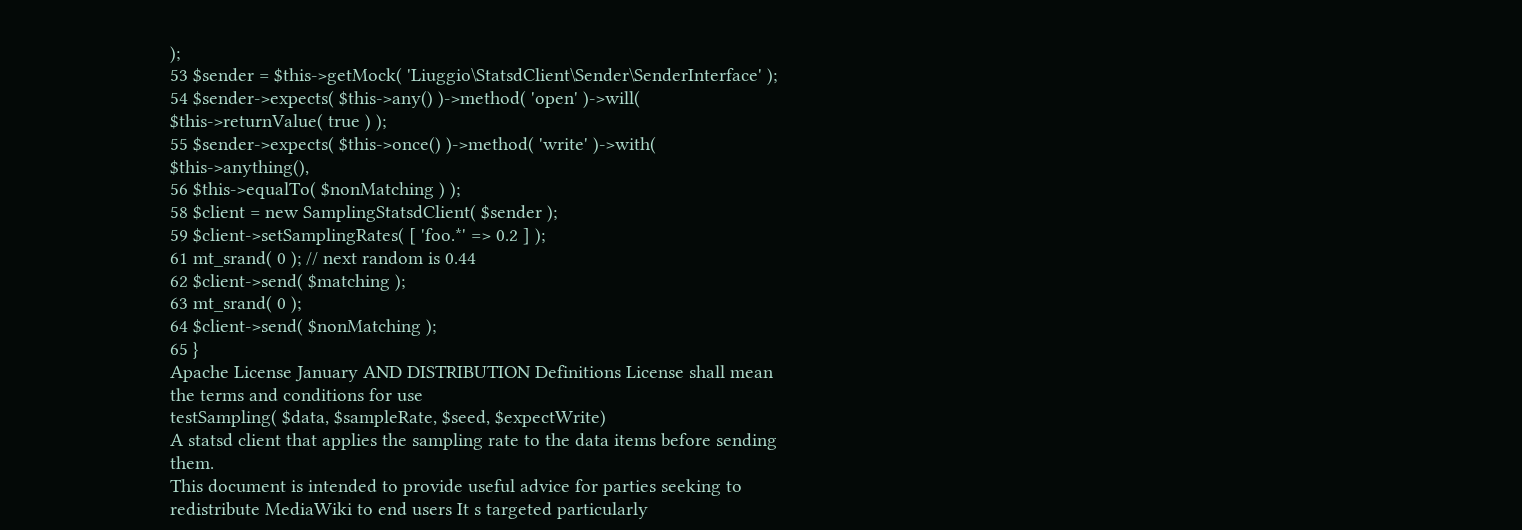);
53 $sender = $this->getMock( 'Liuggio\StatsdClient\Sender\SenderInterface' );
54 $sender->expects( $this->any() )->method( 'open' )->will( $this->returnValue( true ) );
55 $sender->expects( $this->once() )->method( 'write' )->with( $this->anything(),
56 $this->equalTo( $nonMatching ) );
58 $client = new SamplingStatsdClient( $sender );
59 $client->setSamplingRates( [ 'foo.*' => 0.2 ] );
61 mt_srand( 0 ); // next random is 0.44
62 $client->send( $matching );
63 mt_srand( 0 );
64 $client->send( $nonMatching );
65 }
Apache License January AND DISTRIBUTION Definitions License shall mean the terms and conditions for use
testSampling( $data, $sampleRate, $seed, $expectWrite)
A statsd client that applies the sampling rate to the data items before sending them.
This document is intended to provide useful advice for parties seeking to redistribute MediaWiki to end users It s targeted particularly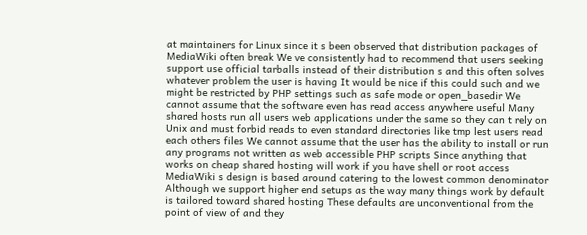at maintainers for Linux since it s been observed that distribution packages of MediaWiki often break We ve consistently had to recommend that users seeking support use official tarballs instead of their distribution s and this often solves whatever problem the user is having It would be nice if this could such and we might be restricted by PHP settings such as safe mode or open_basedir We cannot assume that the software even has read access anywhere useful Many shared hosts run all users web applications under the same so they can t rely on Unix and must forbid reads to even standard directories like tmp lest users read each others files We cannot assume that the user has the ability to install or run any programs not written as web accessible PHP scripts Since anything that works on cheap shared hosting will work if you have shell or root access MediaWiki s design is based around catering to the lowest common denominator Although we support higher end setups as the way many things work by default is tailored toward shared hosting These defaults are unconventional from the point of view of and they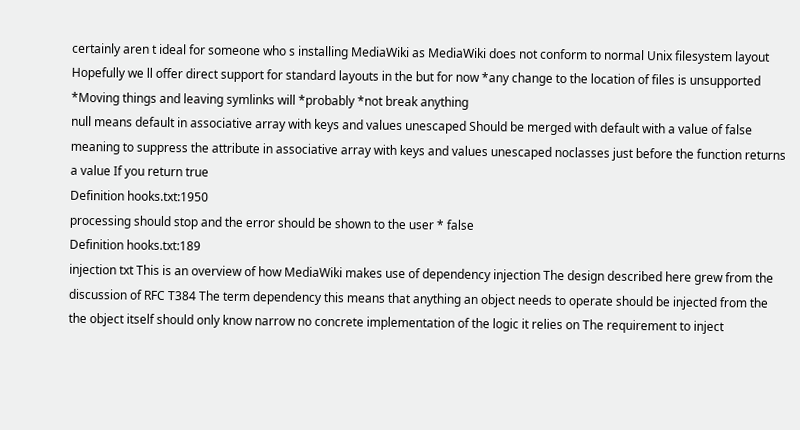certainly aren t ideal for someone who s installing MediaWiki as MediaWiki does not conform to normal Unix filesystem layout Hopefully we ll offer direct support for standard layouts in the but for now *any change to the location of files is unsupported *Moving things and leaving symlinks will *probably *not break anything
null means default in associative array with keys and values unescaped Should be merged with default with a value of false meaning to suppress the attribute in associative array with keys and values unescaped noclasses just before the function returns a value If you return true
Definition hooks.txt:1950
processing should stop and the error should be shown to the user * false
Definition hooks.txt:189
injection txt This is an overview of how MediaWiki makes use of dependency injection The design described here grew from the discussion of RFC T384 The term dependency this means that anything an object needs to operate should be injected from the the object itself should only know narrow no concrete implementation of the logic it relies on The requirement to inject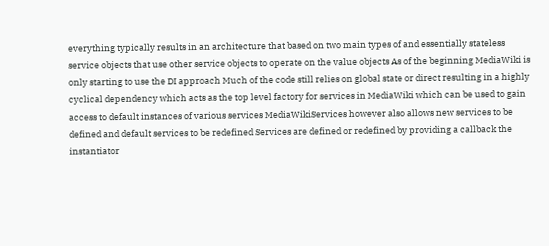everything typically results in an architecture that based on two main types of and essentially stateless service objects that use other service objects to operate on the value objects As of the beginning MediaWiki is only starting to use the DI approach Much of the code still relies on global state or direct resulting in a highly cyclical dependency which acts as the top level factory for services in MediaWiki which can be used to gain access to default instances of various services MediaWikiServices however also allows new services to be defined and default services to be redefined Services are defined or redefined by providing a callback the instantiator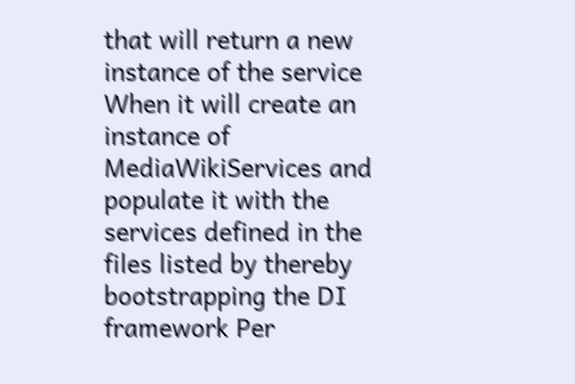that will return a new instance of the service When it will create an instance of MediaWikiServices and populate it with the services defined in the files listed by thereby bootstrapping the DI framework Per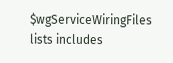$wgServiceWiringFiles lists includes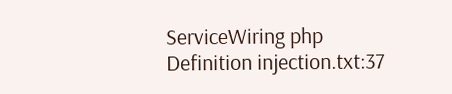ServiceWiring php
Definition injection.txt:37